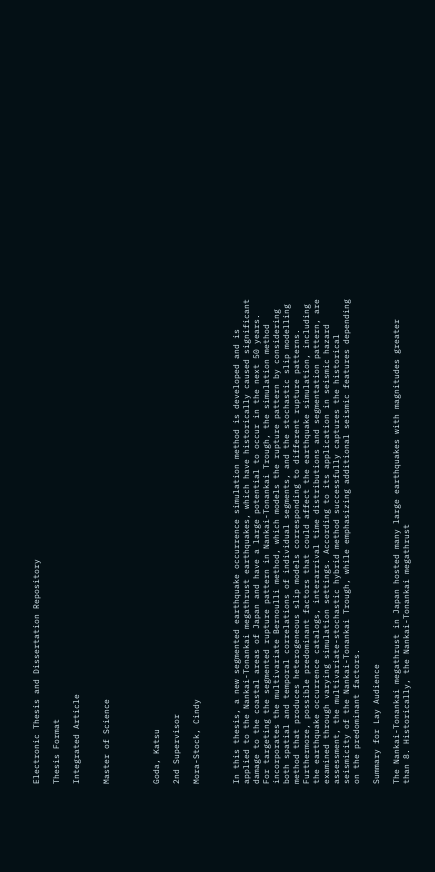Electronic Thesis and Dissertation Repository

Thesis Format

Integrated Article


Master of Science




Goda, Katsu

2nd Supervisor

Mora-Stock, Cindy



In this thesis, a new segmented earthquake occurrence simulation method is developed and is applied to the Nankai-Tonankai megathrust earthquakes, which have historically caused significant damage to the coastal areas of Japan and have a large potential to occur in the next 50 years. For targeting the segmented rupture pattern in Nankai-Tonankai Trough, the simulation method incorporates the multivariate Bernoulli method, which models the rupture pattern by considering both spatial and temporal correlations of individual segments, and the stochastic slip modelling method that produces heterogeneous slip models corresponding to different rupture patterns. Furthermore, possible predominant factors that could affect the earthquake simulation, including the earthquake occurrence catalogs, interarrival time distributions and segmentation pattern, are examined through varying simulation settings. According to its application in seismic hazard assessment, the multivariate-stochastic hybrid method successfully captures the historical seismicity of the Nankai-Tonankai Trough, while emphasizing additional seismic features depending on the predominant factors.

Summary for Lay Audience

The Nankai-Tonankai megathrust in Japan hosted many large earthquakes with magnitudes greater than 8. Historically, the Nankai-Tonankai megathrust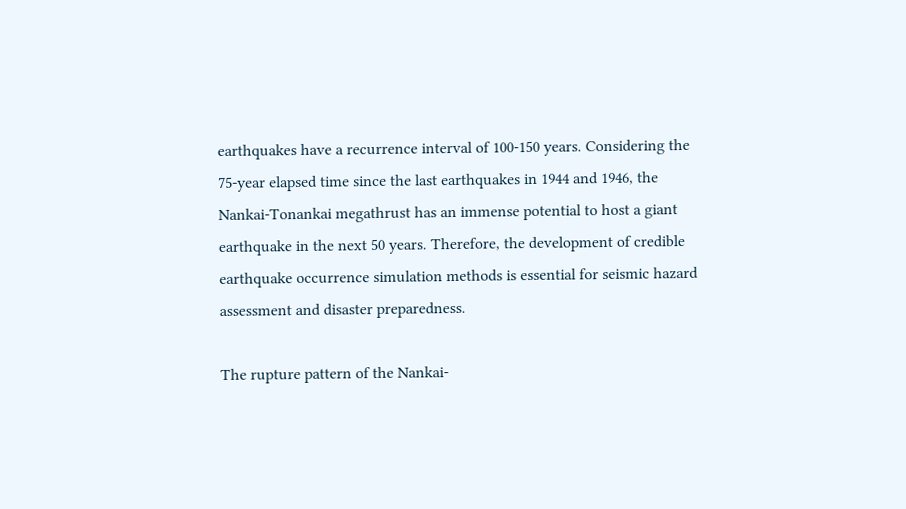earthquakes have a recurrence interval of 100-150 years. Considering the 75-year elapsed time since the last earthquakes in 1944 and 1946, the Nankai-Tonankai megathrust has an immense potential to host a giant earthquake in the next 50 years. Therefore, the development of credible earthquake occurrence simulation methods is essential for seismic hazard assessment and disaster preparedness.

The rupture pattern of the Nankai-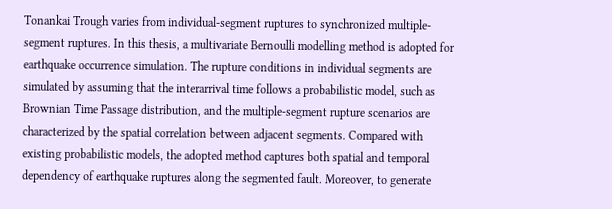Tonankai Trough varies from individual-segment ruptures to synchronized multiple-segment ruptures. In this thesis, a multivariate Bernoulli modelling method is adopted for earthquake occurrence simulation. The rupture conditions in individual segments are simulated by assuming that the interarrival time follows a probabilistic model, such as Brownian Time Passage distribution, and the multiple-segment rupture scenarios are characterized by the spatial correlation between adjacent segments. Compared with existing probabilistic models, the adopted method captures both spatial and temporal dependency of earthquake ruptures along the segmented fault. Moreover, to generate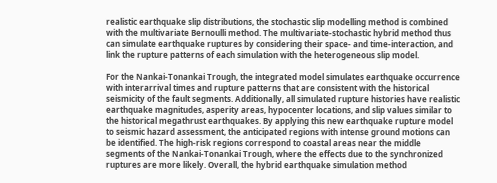realistic earthquake slip distributions, the stochastic slip modelling method is combined with the multivariate Bernoulli method. The multivariate-stochastic hybrid method thus can simulate earthquake ruptures by considering their space- and time-interaction, and link the rupture patterns of each simulation with the heterogeneous slip model.

For the Nankai-Tonankai Trough, the integrated model simulates earthquake occurrence with interarrival times and rupture patterns that are consistent with the historical seismicity of the fault segments. Additionally, all simulated rupture histories have realistic earthquake magnitudes, asperity areas, hypocenter locations, and slip values similar to the historical megathrust earthquakes. By applying this new earthquake rupture model to seismic hazard assessment, the anticipated regions with intense ground motions can be identified. The high-risk regions correspond to coastal areas near the middle segments of the Nankai-Tonankai Trough, where the effects due to the synchronized ruptures are more likely. Overall, the hybrid earthquake simulation method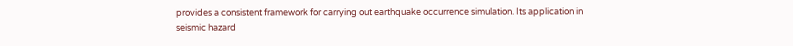provides a consistent framework for carrying out earthquake occurrence simulation. Its application in seismic hazard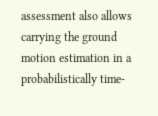assessment also allows carrying the ground motion estimation in a probabilistically time-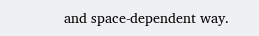and space-dependent way.